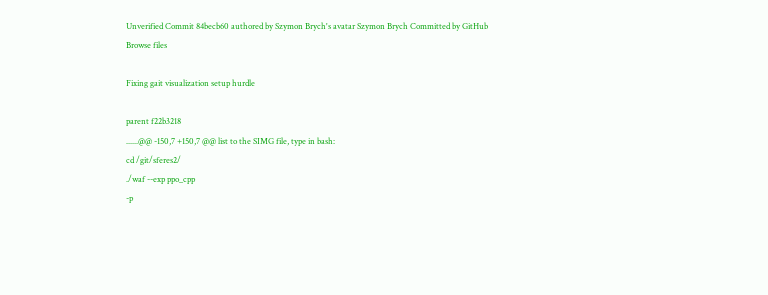Unverified Commit 84becb60 authored by Szymon Brych's avatar Szymon Brych Committed by GitHub
Browse files

Fixing gait visualization setup hurdle

parent f22b3218
......@@ -150,7 +150,7 @@ list to the SIMG file, type in bash:
cd /git/sferes2/
./waf --exp ppo_cpp
-p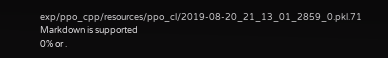exp/ppo_cpp/resources/ppo_cl/2019-08-20_21_13_01_2859_0.pkl.71
Markdown is supported
0% or .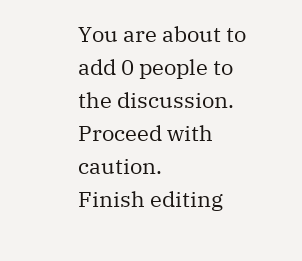You are about to add 0 people to the discussion. Proceed with caution.
Finish editing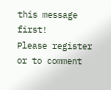this message first!
Please register or to comment